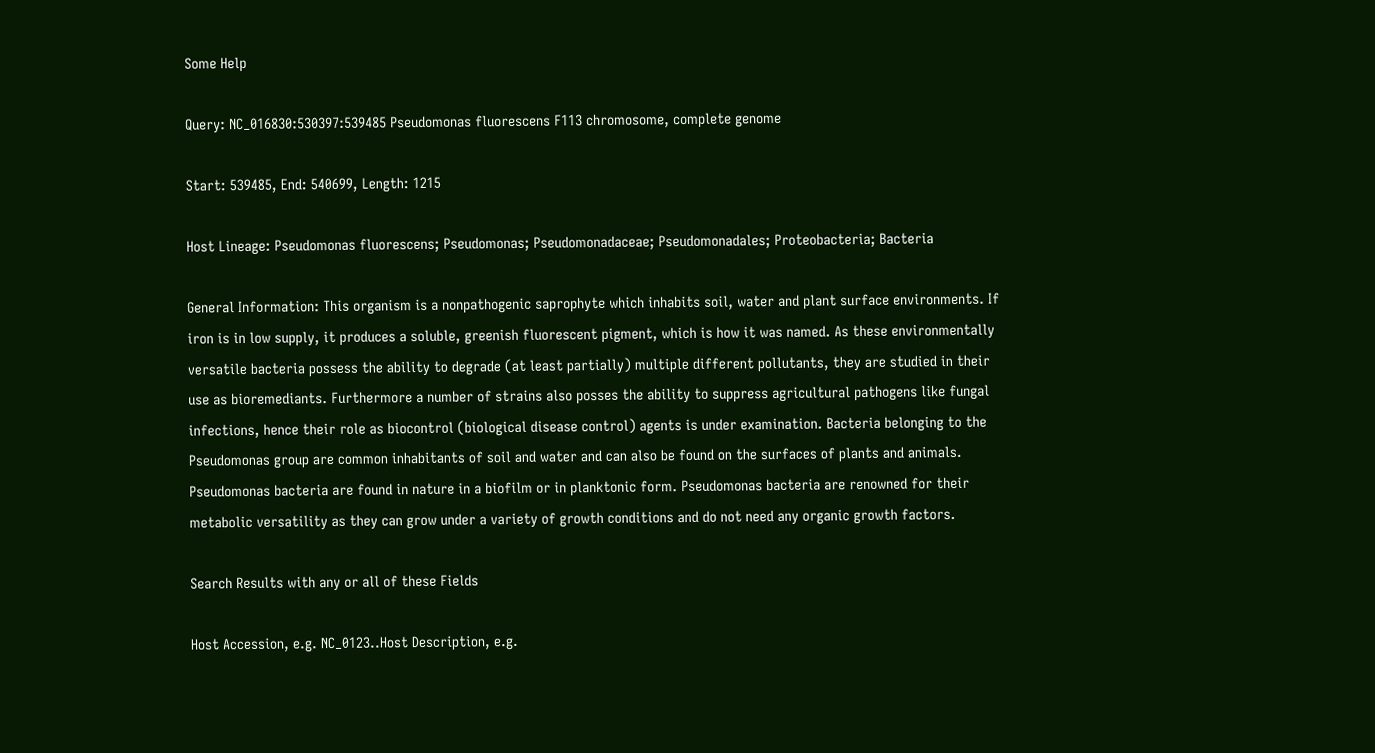Some Help

Query: NC_016830:530397:539485 Pseudomonas fluorescens F113 chromosome, complete genome

Start: 539485, End: 540699, Length: 1215

Host Lineage: Pseudomonas fluorescens; Pseudomonas; Pseudomonadaceae; Pseudomonadales; Proteobacteria; Bacteria

General Information: This organism is a nonpathogenic saprophyte which inhabits soil, water and plant surface environments. If iron is in low supply, it produces a soluble, greenish fluorescent pigment, which is how it was named. As these environmentally versatile bacteria possess the ability to degrade (at least partially) multiple different pollutants, they are studied in their use as bioremediants. Furthermore a number of strains also posses the ability to suppress agricultural pathogens like fungal infections, hence their role as biocontrol (biological disease control) agents is under examination. Bacteria belonging to the Pseudomonas group are common inhabitants of soil and water and can also be found on the surfaces of plants and animals. Pseudomonas bacteria are found in nature in a biofilm or in planktonic form. Pseudomonas bacteria are renowned for their metabolic versatility as they can grow under a variety of growth conditions and do not need any organic growth factors.

Search Results with any or all of these Fields

Host Accession, e.g. NC_0123..Host Description, e.g.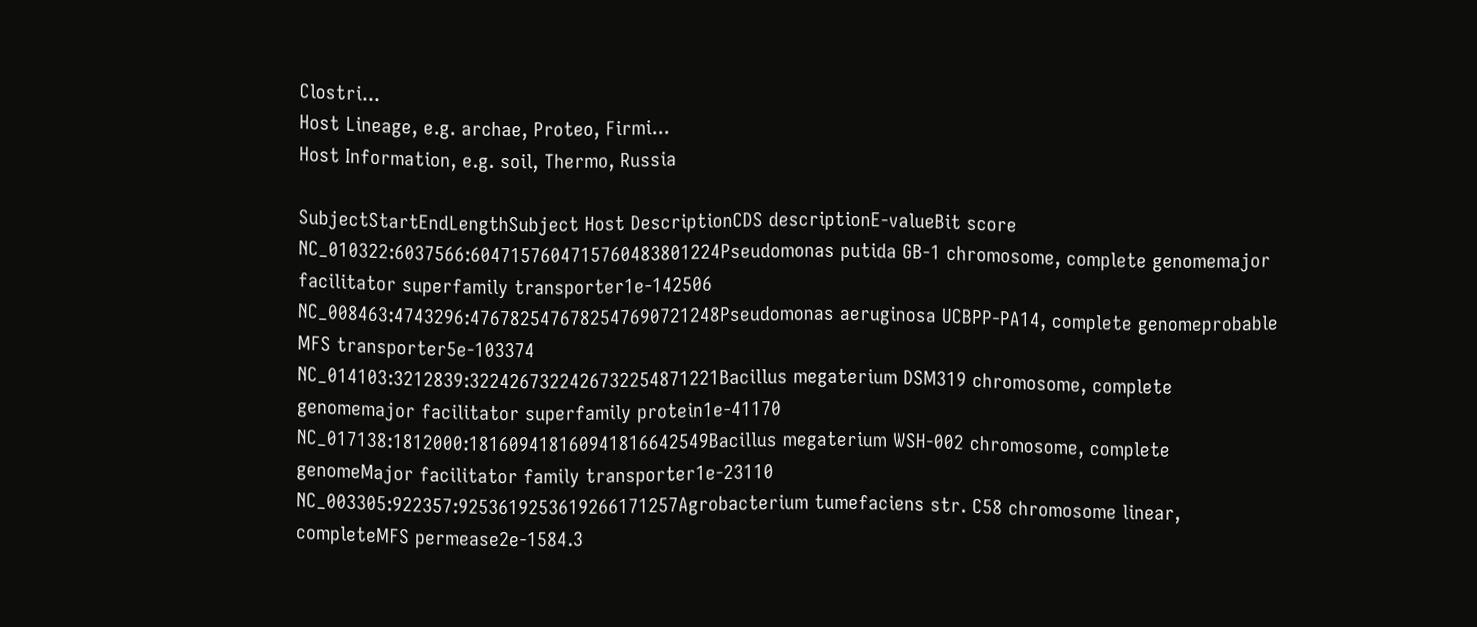Clostri...
Host Lineage, e.g. archae, Proteo, Firmi...
Host Information, e.g. soil, Thermo, Russia

SubjectStartEndLengthSubject Host DescriptionCDS descriptionE-valueBit score
NC_010322:6037566:6047157604715760483801224Pseudomonas putida GB-1 chromosome, complete genomemajor facilitator superfamily transporter1e-142506
NC_008463:4743296:4767825476782547690721248Pseudomonas aeruginosa UCBPP-PA14, complete genomeprobable MFS transporter5e-103374
NC_014103:3212839:3224267322426732254871221Bacillus megaterium DSM319 chromosome, complete genomemajor facilitator superfamily protein1e-41170
NC_017138:1812000:181609418160941816642549Bacillus megaterium WSH-002 chromosome, complete genomeMajor facilitator family transporter1e-23110
NC_003305:922357:9253619253619266171257Agrobacterium tumefaciens str. C58 chromosome linear, completeMFS permease2e-1584.3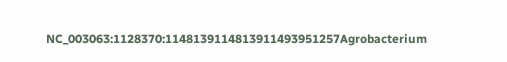NC_003063:1128370:1148139114813911493951257Agrobacterium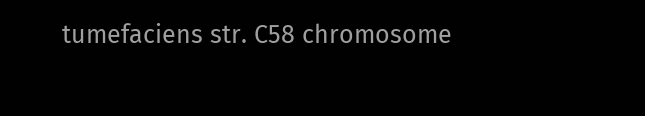tumefaciens str. C58 chromosome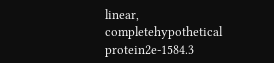linear, completehypothetical protein2e-1584.3